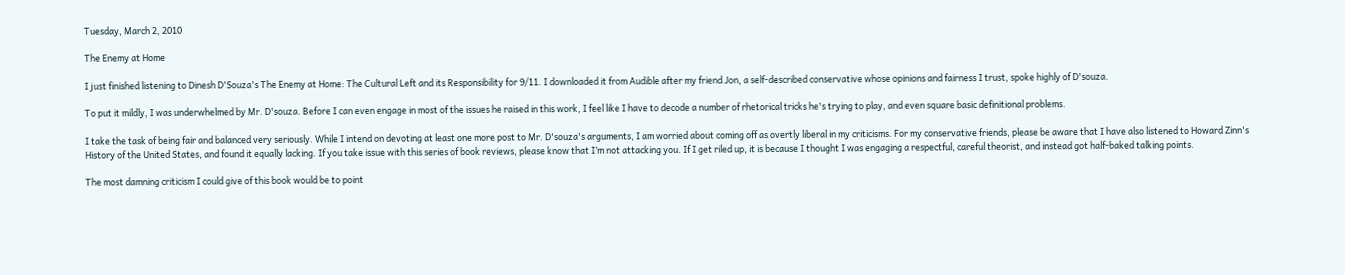Tuesday, March 2, 2010

The Enemy at Home

I just finished listening to Dinesh D'Souza's The Enemy at Home: The Cultural Left and its Responsibility for 9/11. I downloaded it from Audible after my friend Jon, a self-described conservative whose opinions and fairness I trust, spoke highly of D'souza.

To put it mildly, I was underwhelmed by Mr. D'souza. Before I can even engage in most of the issues he raised in this work, I feel like I have to decode a number of rhetorical tricks he's trying to play, and even square basic definitional problems.

I take the task of being fair and balanced very seriously. While I intend on devoting at least one more post to Mr. D'souza's arguments, I am worried about coming off as overtly liberal in my criticisms. For my conservative friends, please be aware that I have also listened to Howard Zinn's History of the United States, and found it equally lacking. If you take issue with this series of book reviews, please know that I’m not attacking you. If I get riled up, it is because I thought I was engaging a respectful, careful theorist, and instead got half-baked talking points.

The most damning criticism I could give of this book would be to point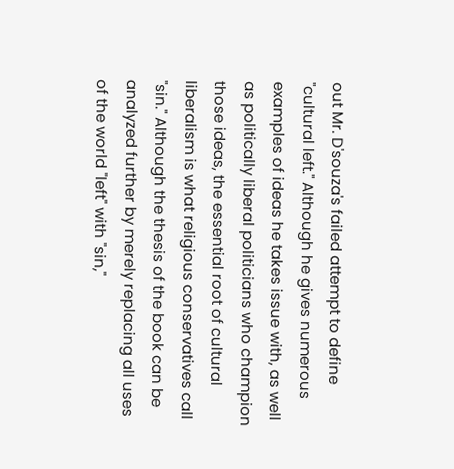out Mr. D'souza's failed attempt to define "cultural left." Although he gives numerous examples of ideas he takes issue with, as well as politically liberal politicians who champion those ideas, the essential root of cultural liberalism is what religious conservatives call "sin." Although the thesis of the book can be analyzed further by merely replacing all uses of the world "left" with "sin,"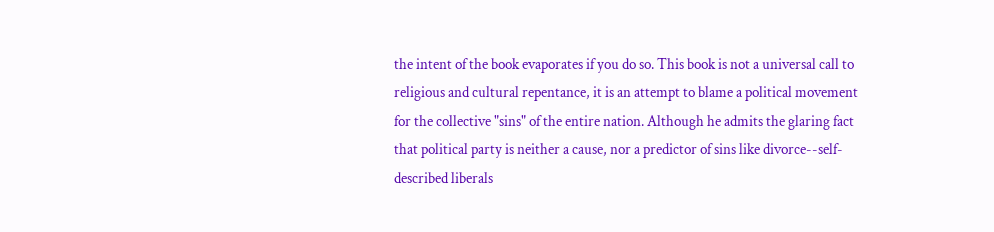the intent of the book evaporates if you do so. This book is not a universal call to religious and cultural repentance, it is an attempt to blame a political movement for the collective "sins" of the entire nation. Although he admits the glaring fact that political party is neither a cause, nor a predictor of sins like divorce--self-described liberals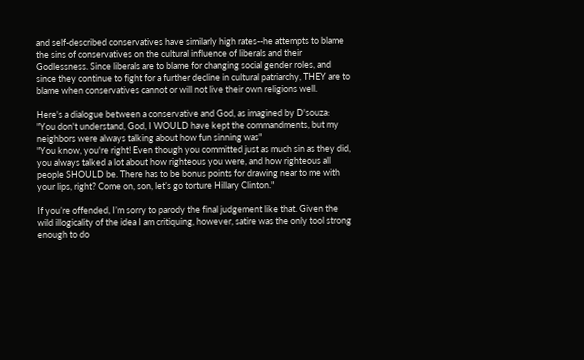and self-described conservatives have similarly high rates--he attempts to blame the sins of conservatives on the cultural influence of liberals and their Godlessness. Since liberals are to blame for changing social gender roles, and since they continue to fight for a further decline in cultural patriarchy, THEY are to blame when conservatives cannot or will not live their own religions well.

Here's a dialogue between a conservative and God, as imagined by D'souza:
"You don't understand, God, I WOULD have kept the commandments, but my neighbors were always talking about how fun sinning was"
"You know, you're right! Even though you committed just as much sin as they did, you always talked a lot about how righteous you were, and how righteous all people SHOULD be. There has to be bonus points for drawing near to me with your lips, right? Come on, son, let’s go torture Hillary Clinton."

If you’re offended, I’m sorry to parody the final judgement like that. Given the wild illogicality of the idea I am critiquing, however, satire was the only tool strong enough to do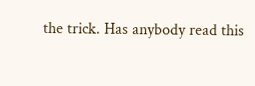the trick. Has anybody read this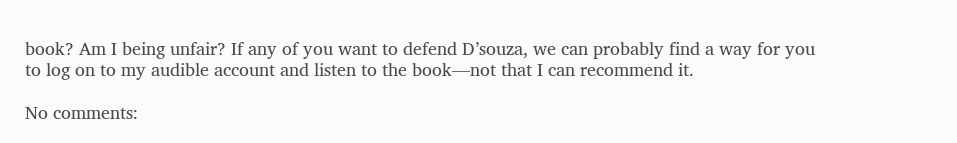book? Am I being unfair? If any of you want to defend D’souza, we can probably find a way for you to log on to my audible account and listen to the book—not that I can recommend it.

No comments: